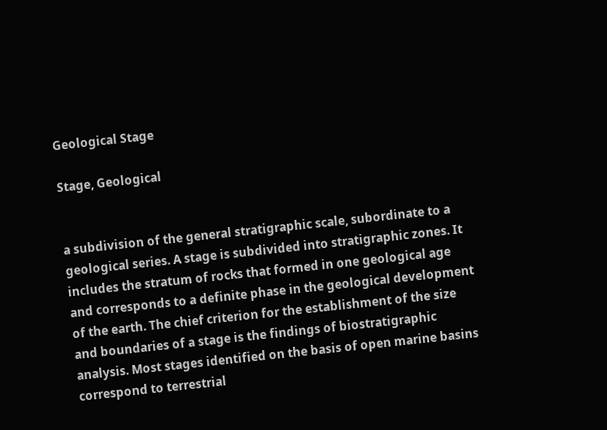Geological Stage

Stage, Geological


a subdivision of the general stratigraphic scale, subordinate to a geological series. A stage is subdivided into stratigraphic zones. It includes the stratum of rocks that formed in one geological age and corresponds to a definite phase in the geological development of the earth. The chief criterion for the establishment of the size and boundaries of a stage is the findings of biostratigraphic analysis. Most stages identified on the basis of open marine basins correspond to terrestrial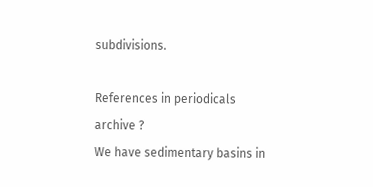subdivisions.

References in periodicals archive ?
We have sedimentary basins in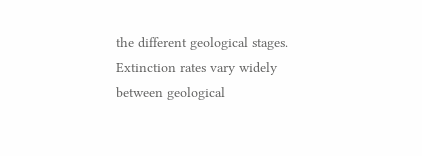the different geological stages.
Extinction rates vary widely between geological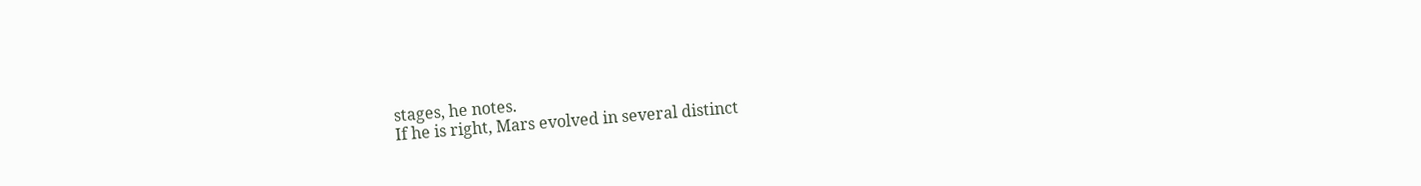stages, he notes.
If he is right, Mars evolved in several distinct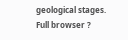geological stages.
Full browser ?